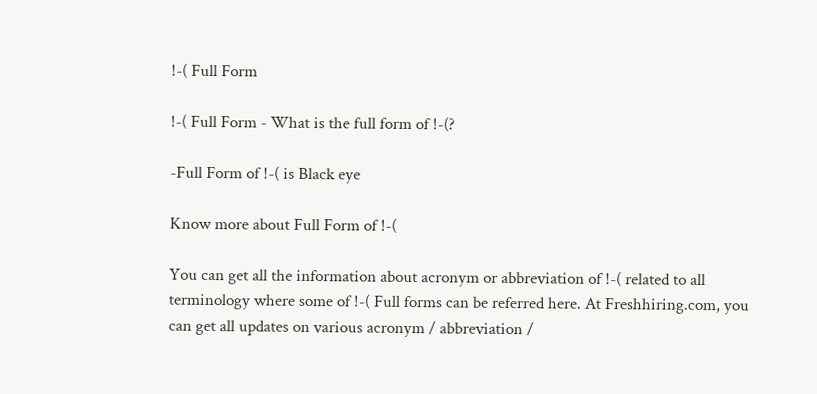!-( Full Form

!-( Full Form - What is the full form of !-(?

-Full Form of !-( is Black eye

Know more about Full Form of !-(

You can get all the information about acronym or abbreviation of !-( related to all terminology where some of !-( Full forms can be referred here. At Freshhiring.com, you can get all updates on various acronym / abbreviation /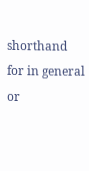shorthand for in general or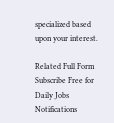specialized based upon your interest.

Related Full Form
Subscribe Free for Daily Jobs Notifications